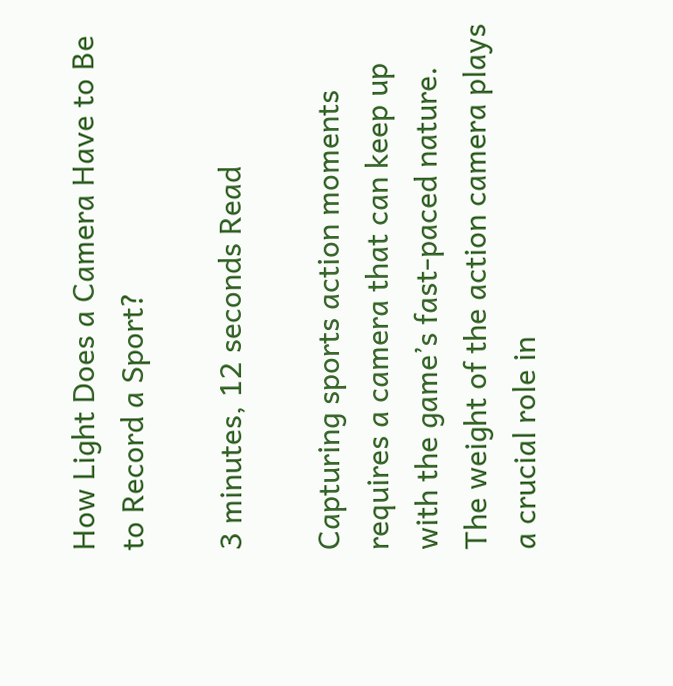How Light Does a Camera Have to Be to Record a Sport?

3 minutes, 12 seconds Read

Capturing sports action moments requires a camera that can keep up with the game’s fast-paced nature. The weight of the action camera plays a crucial role in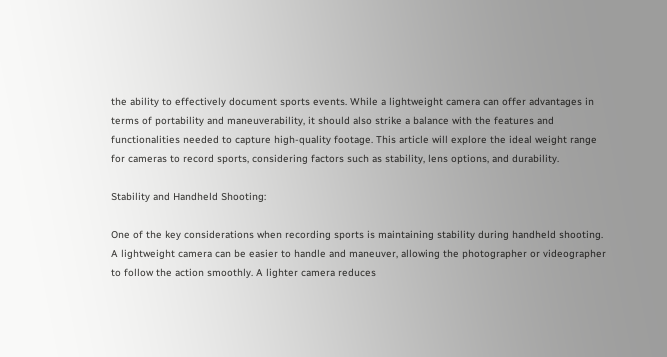the ability to effectively document sports events. While a lightweight camera can offer advantages in terms of portability and maneuverability, it should also strike a balance with the features and functionalities needed to capture high-quality footage. This article will explore the ideal weight range for cameras to record sports, considering factors such as stability, lens options, and durability.

Stability and Handheld Shooting:

One of the key considerations when recording sports is maintaining stability during handheld shooting. A lightweight camera can be easier to handle and maneuver, allowing the photographer or videographer to follow the action smoothly. A lighter camera reduces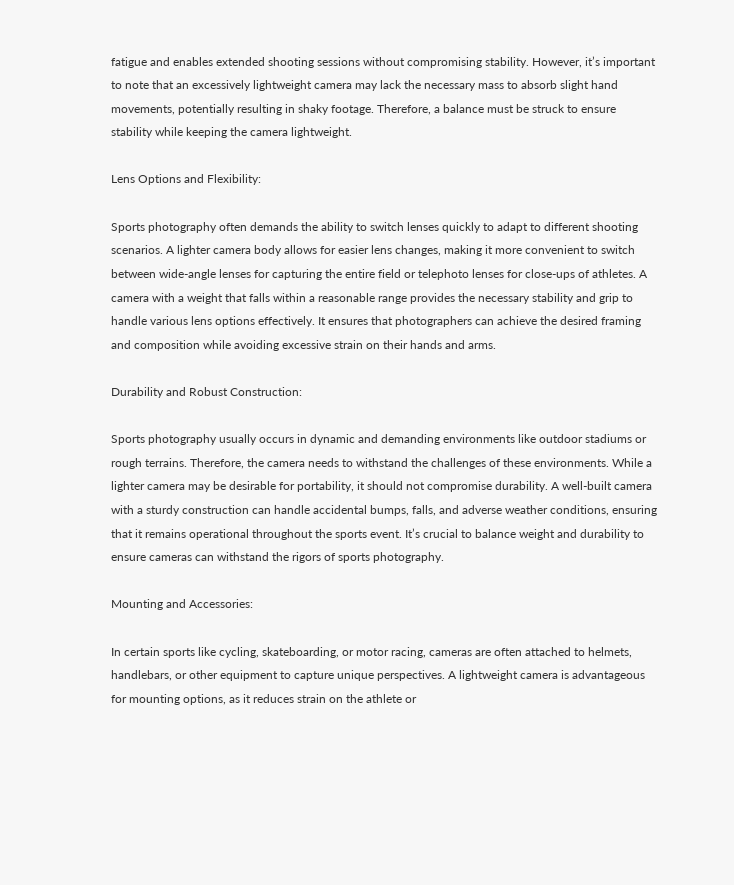fatigue and enables extended shooting sessions without compromising stability. However, it’s important to note that an excessively lightweight camera may lack the necessary mass to absorb slight hand movements, potentially resulting in shaky footage. Therefore, a balance must be struck to ensure stability while keeping the camera lightweight.

Lens Options and Flexibility:

Sports photography often demands the ability to switch lenses quickly to adapt to different shooting scenarios. A lighter camera body allows for easier lens changes, making it more convenient to switch between wide-angle lenses for capturing the entire field or telephoto lenses for close-ups of athletes. A camera with a weight that falls within a reasonable range provides the necessary stability and grip to handle various lens options effectively. It ensures that photographers can achieve the desired framing and composition while avoiding excessive strain on their hands and arms.

Durability and Robust Construction:

Sports photography usually occurs in dynamic and demanding environments like outdoor stadiums or rough terrains. Therefore, the camera needs to withstand the challenges of these environments. While a lighter camera may be desirable for portability, it should not compromise durability. A well-built camera with a sturdy construction can handle accidental bumps, falls, and adverse weather conditions, ensuring that it remains operational throughout the sports event. It’s crucial to balance weight and durability to ensure cameras can withstand the rigors of sports photography.

Mounting and Accessories:

In certain sports like cycling, skateboarding, or motor racing, cameras are often attached to helmets, handlebars, or other equipment to capture unique perspectives. A lightweight camera is advantageous for mounting options, as it reduces strain on the athlete or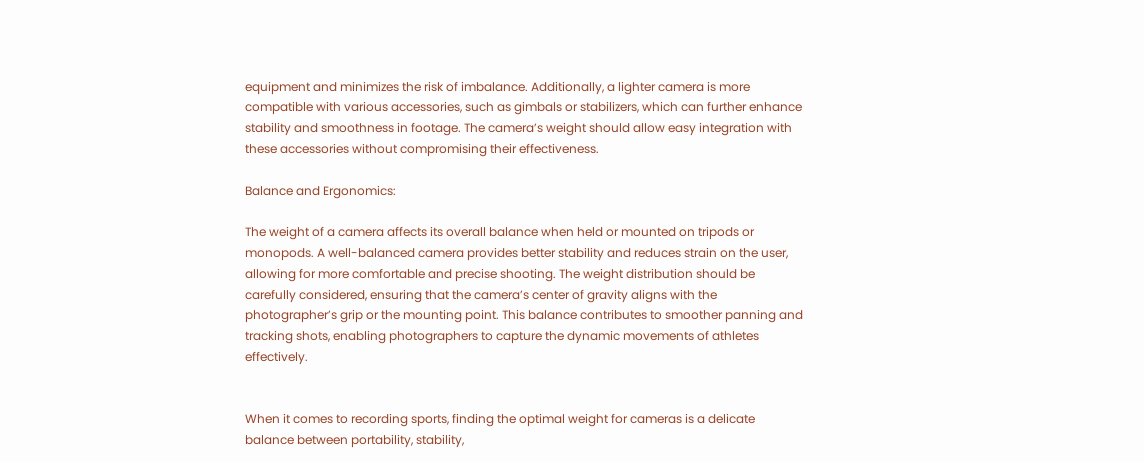equipment and minimizes the risk of imbalance. Additionally, a lighter camera is more compatible with various accessories, such as gimbals or stabilizers, which can further enhance stability and smoothness in footage. The camera’s weight should allow easy integration with these accessories without compromising their effectiveness.

Balance and Ergonomics:

The weight of a camera affects its overall balance when held or mounted on tripods or monopods. A well-balanced camera provides better stability and reduces strain on the user, allowing for more comfortable and precise shooting. The weight distribution should be carefully considered, ensuring that the camera’s center of gravity aligns with the photographer’s grip or the mounting point. This balance contributes to smoother panning and tracking shots, enabling photographers to capture the dynamic movements of athletes effectively.


When it comes to recording sports, finding the optimal weight for cameras is a delicate balance between portability, stability,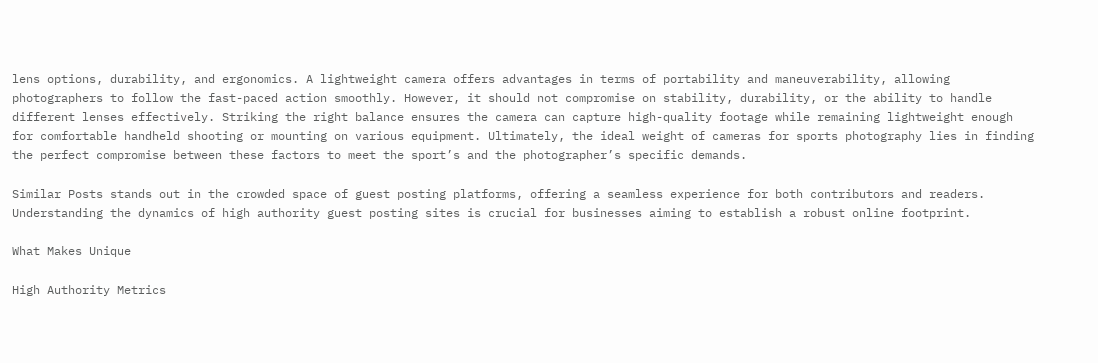lens options, durability, and ergonomics. A lightweight camera offers advantages in terms of portability and maneuverability, allowing photographers to follow the fast-paced action smoothly. However, it should not compromise on stability, durability, or the ability to handle different lenses effectively. Striking the right balance ensures the camera can capture high-quality footage while remaining lightweight enough for comfortable handheld shooting or mounting on various equipment. Ultimately, the ideal weight of cameras for sports photography lies in finding the perfect compromise between these factors to meet the sport’s and the photographer’s specific demands.

Similar Posts stands out in the crowded space of guest posting platforms, offering a seamless experience for both contributors and readers. Understanding the dynamics of high authority guest posting sites is crucial for businesses aiming to establish a robust online footprint.

What Makes Unique

High Authority Metrics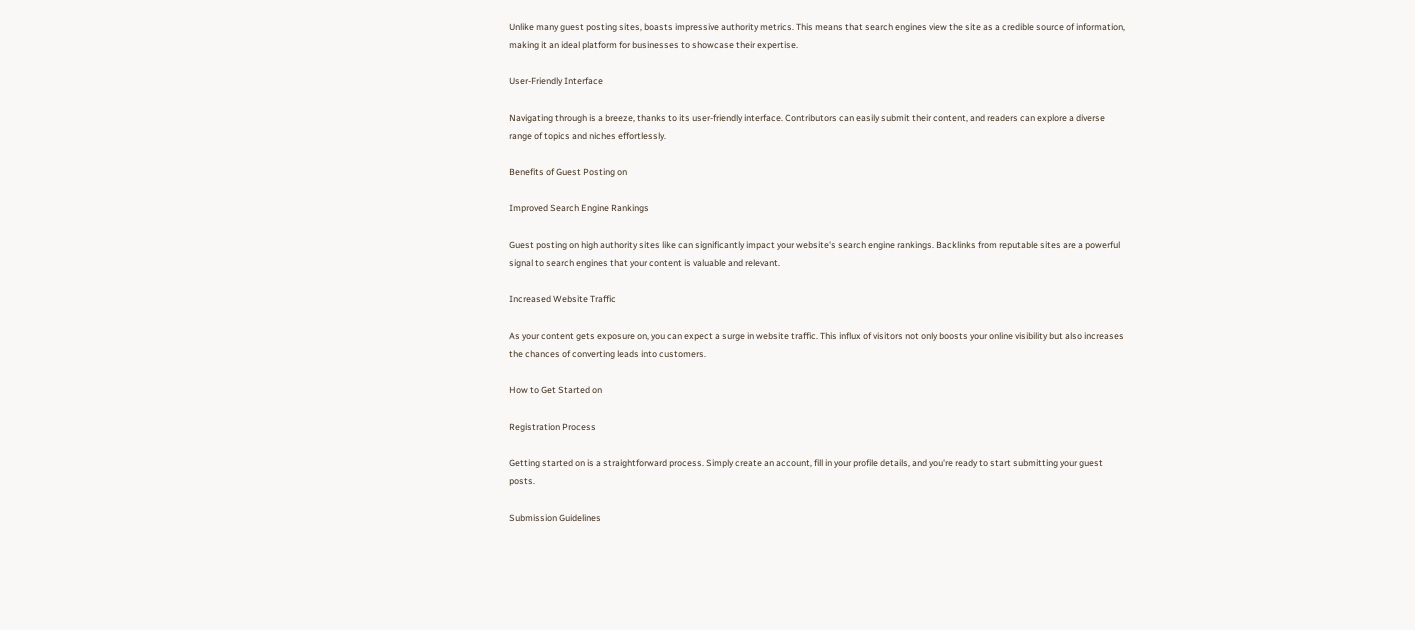Unlike many guest posting sites, boasts impressive authority metrics. This means that search engines view the site as a credible source of information, making it an ideal platform for businesses to showcase their expertise.

User-Friendly Interface

Navigating through is a breeze, thanks to its user-friendly interface. Contributors can easily submit their content, and readers can explore a diverse range of topics and niches effortlessly.

Benefits of Guest Posting on

Improved Search Engine Rankings

Guest posting on high authority sites like can significantly impact your website's search engine rankings. Backlinks from reputable sites are a powerful signal to search engines that your content is valuable and relevant.

Increased Website Traffic

As your content gets exposure on, you can expect a surge in website traffic. This influx of visitors not only boosts your online visibility but also increases the chances of converting leads into customers.

How to Get Started on

Registration Process

Getting started on is a straightforward process. Simply create an account, fill in your profile details, and you're ready to start submitting your guest posts.

Submission Guidelines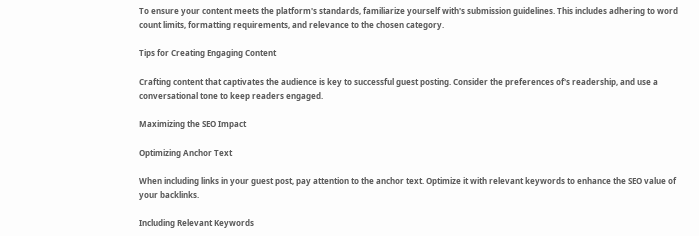To ensure your content meets the platform's standards, familiarize yourself with's submission guidelines. This includes adhering to word count limits, formatting requirements, and relevance to the chosen category.

Tips for Creating Engaging Content

Crafting content that captivates the audience is key to successful guest posting. Consider the preferences of's readership, and use a conversational tone to keep readers engaged.

Maximizing the SEO Impact

Optimizing Anchor Text

When including links in your guest post, pay attention to the anchor text. Optimize it with relevant keywords to enhance the SEO value of your backlinks.

Including Relevant Keywords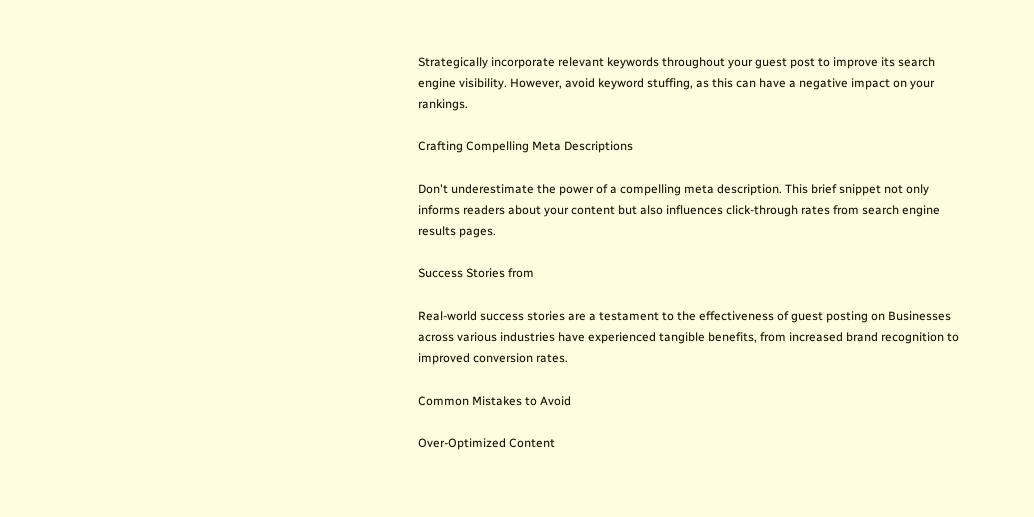Strategically incorporate relevant keywords throughout your guest post to improve its search engine visibility. However, avoid keyword stuffing, as this can have a negative impact on your rankings.

Crafting Compelling Meta Descriptions

Don't underestimate the power of a compelling meta description. This brief snippet not only informs readers about your content but also influences click-through rates from search engine results pages.

Success Stories from

Real-world success stories are a testament to the effectiveness of guest posting on Businesses across various industries have experienced tangible benefits, from increased brand recognition to improved conversion rates.

Common Mistakes to Avoid

Over-Optimized Content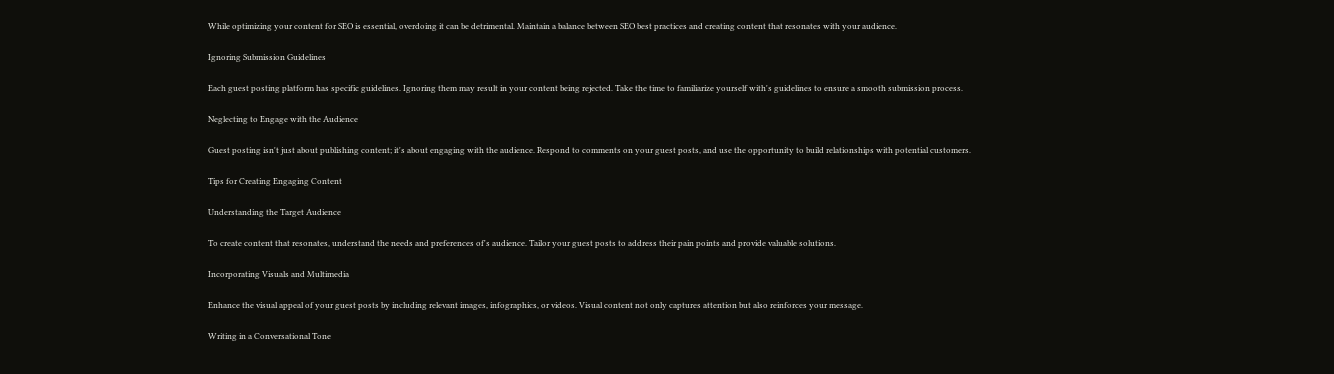While optimizing your content for SEO is essential, overdoing it can be detrimental. Maintain a balance between SEO best practices and creating content that resonates with your audience.

Ignoring Submission Guidelines

Each guest posting platform has specific guidelines. Ignoring them may result in your content being rejected. Take the time to familiarize yourself with's guidelines to ensure a smooth submission process.

Neglecting to Engage with the Audience

Guest posting isn't just about publishing content; it's about engaging with the audience. Respond to comments on your guest posts, and use the opportunity to build relationships with potential customers.

Tips for Creating Engaging Content

Understanding the Target Audience

To create content that resonates, understand the needs and preferences of's audience. Tailor your guest posts to address their pain points and provide valuable solutions.

Incorporating Visuals and Multimedia

Enhance the visual appeal of your guest posts by including relevant images, infographics, or videos. Visual content not only captures attention but also reinforces your message.

Writing in a Conversational Tone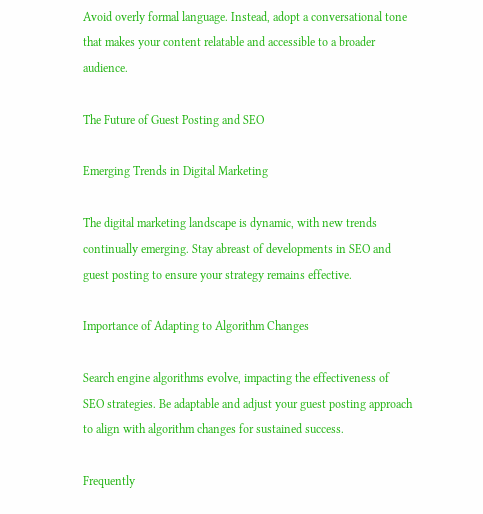Avoid overly formal language. Instead, adopt a conversational tone that makes your content relatable and accessible to a broader audience.

The Future of Guest Posting and SEO

Emerging Trends in Digital Marketing

The digital marketing landscape is dynamic, with new trends continually emerging. Stay abreast of developments in SEO and guest posting to ensure your strategy remains effective.

Importance of Adapting to Algorithm Changes

Search engine algorithms evolve, impacting the effectiveness of SEO strategies. Be adaptable and adjust your guest posting approach to align with algorithm changes for sustained success.

Frequently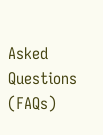Asked Questions (FAQs)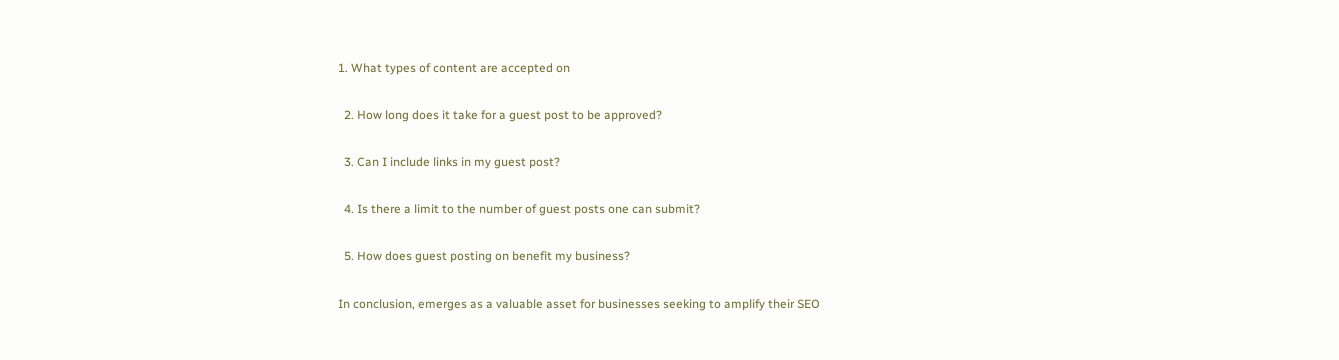1. What types of content are accepted on

  2. How long does it take for a guest post to be approved?

  3. Can I include links in my guest post?

  4. Is there a limit to the number of guest posts one can submit?

  5. How does guest posting on benefit my business?

In conclusion, emerges as a valuable asset for businesses seeking to amplify their SEO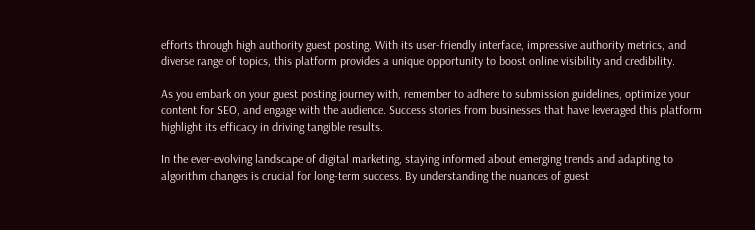efforts through high authority guest posting. With its user-friendly interface, impressive authority metrics, and diverse range of topics, this platform provides a unique opportunity to boost online visibility and credibility.

As you embark on your guest posting journey with, remember to adhere to submission guidelines, optimize your content for SEO, and engage with the audience. Success stories from businesses that have leveraged this platform highlight its efficacy in driving tangible results.

In the ever-evolving landscape of digital marketing, staying informed about emerging trends and adapting to algorithm changes is crucial for long-term success. By understanding the nuances of guest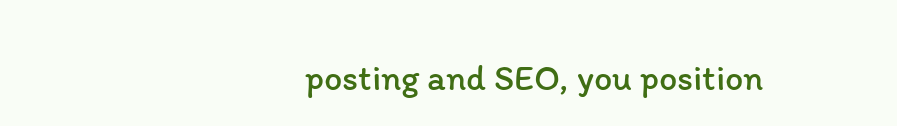posting and SEO, you position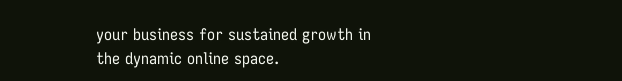your business for sustained growth in the dynamic online space.